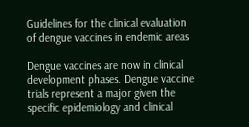Guidelines for the clinical evaluation of dengue vaccines in endemic areas

Dengue vaccines are now in clinical development phases. Dengue vaccine trials represent a major given the specific epidemiology and clinical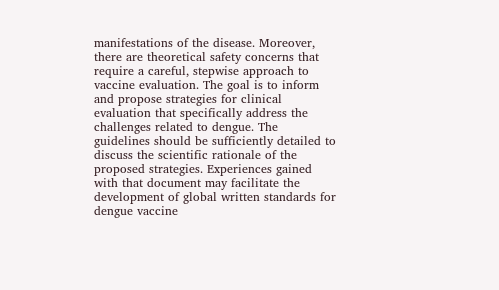manifestations of the disease. Moreover, there are theoretical safety concerns that require a careful, stepwise approach to vaccine evaluation. The goal is to inform and propose strategies for clinical evaluation that specifically address the challenges related to dengue. The guidelines should be sufficiently detailed to discuss the scientific rationale of the proposed strategies. Experiences gained with that document may facilitate the development of global written standards for dengue vaccine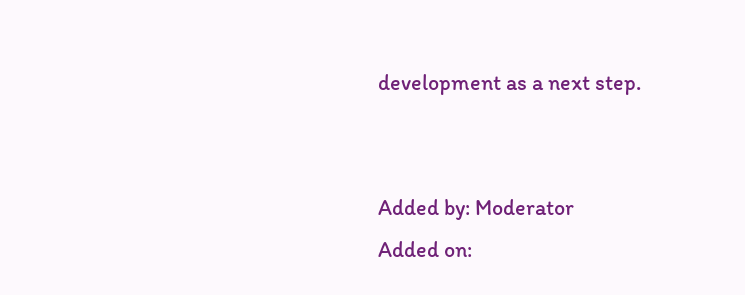development as a next step.


Added by: Moderator
Added on: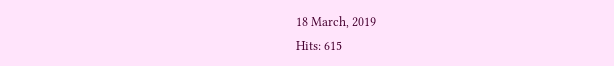18 March, 2019
Hits: 615